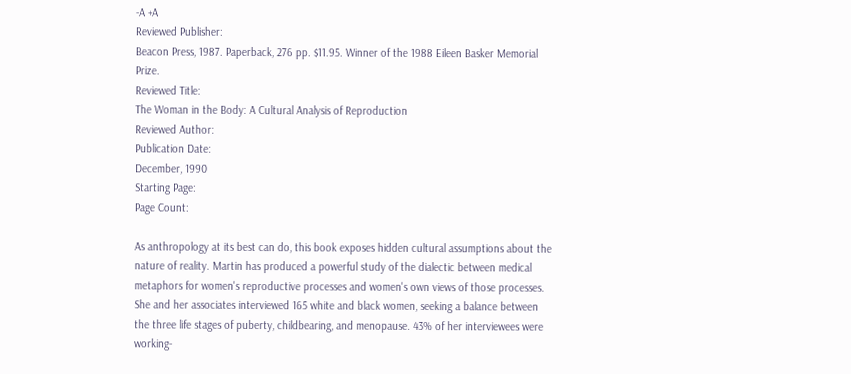-A +A
Reviewed Publisher:
Beacon Press, 1987. Paperback, 276 pp. $11.95. Winner of the 1988 Eileen Basker Memorial Prize.
Reviewed Title:
The Woman in the Body: A Cultural Analysis of Reproduction
Reviewed Author:
Publication Date:
December, 1990
Starting Page:
Page Count:

As anthropology at its best can do, this book exposes hidden cultural assumptions about the nature of reality. Martin has produced a powerful study of the dialectic between medical metaphors for women's reproductive processes and women's own views of those processes. She and her associates interviewed 165 white and black women, seeking a balance between the three life stages of puberty, childbearing, and menopause. 43% of her interviewees were working-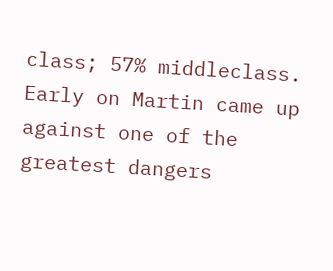class; 57% middleclass. Early on Martin came up against one of the greatest dangers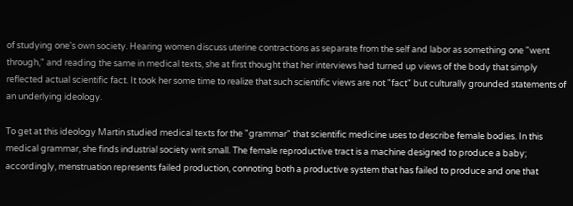of studying one's own society. Hearing women discuss uterine contractions as separate from the self and labor as something one "went through," and reading the same in medical texts, she at first thought that her interviews had turned up views of the body that simply reflected actual scientific fact. It took her some time to realize that such scientific views are not "fact" but culturally grounded statements of an underlying ideology.

To get at this ideology Martin studied medical texts for the "grammar" that scientific medicine uses to describe female bodies. In this medical grammar, she finds industrial society writ small. The female reproductive tract is a machine designed to produce a baby; accordingly, menstruation represents failed production, connoting both a productive system that has failed to produce and one that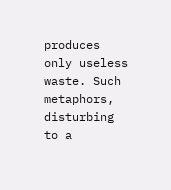produces only useless waste. Such metaphors, disturbing to a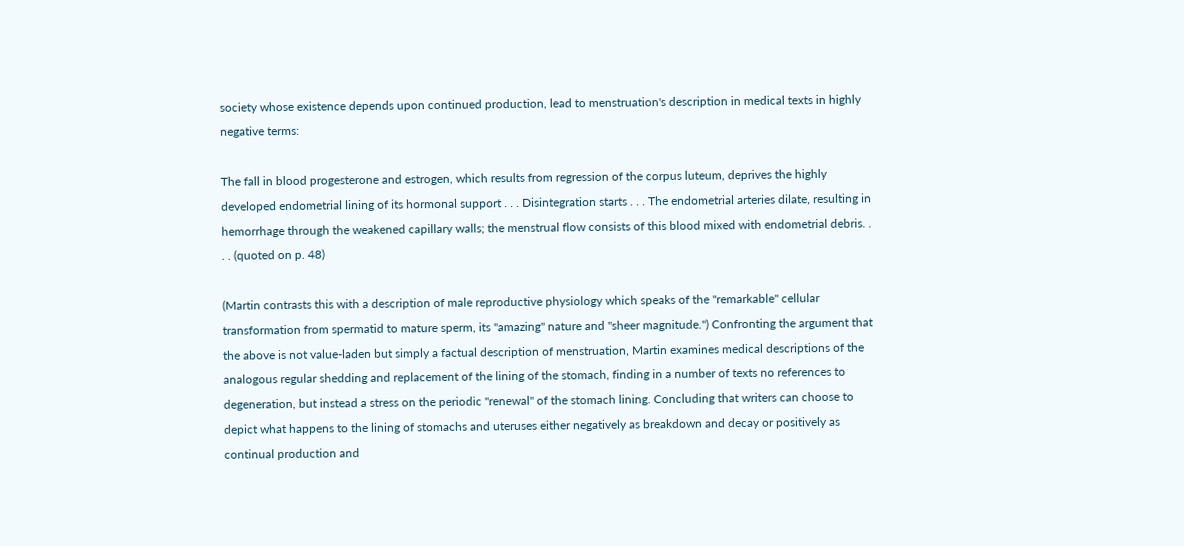society whose existence depends upon continued production, lead to menstruation's description in medical texts in highly negative terms:

The fall in blood progesterone and estrogen, which results from regression of the corpus luteum, deprives the highly developed endometrial lining of its hormonal support . . . Disintegration starts . . . The endometrial arteries dilate, resulting in hemorrhage through the weakened capillary walls; the menstrual flow consists of this blood mixed with endometrial debris. . . . (quoted on p. 48)

(Martin contrasts this with a description of male reproductive physiology which speaks of the "remarkable" cellular transformation from spermatid to mature sperm, its "amazing" nature and "sheer magnitude.") Confronting the argument that the above is not value-laden but simply a factual description of menstruation, Martin examines medical descriptions of the analogous regular shedding and replacement of the lining of the stomach, finding in a number of texts no references to degeneration, but instead a stress on the periodic "renewal" of the stomach lining. Concluding that writers can choose to depict what happens to the lining of stomachs and uteruses either negatively as breakdown and decay or positively as continual production and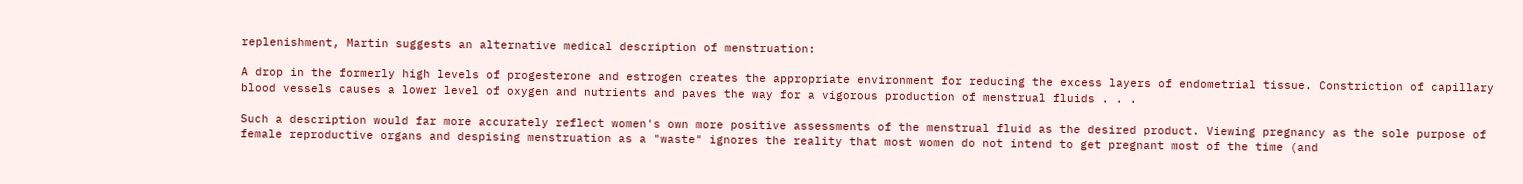replenishment, Martin suggests an alternative medical description of menstruation:

A drop in the formerly high levels of progesterone and estrogen creates the appropriate environment for reducing the excess layers of endometrial tissue. Constriction of capillary blood vessels causes a lower level of oxygen and nutrients and paves the way for a vigorous production of menstrual fluids . . .

Such a description would far more accurately reflect women's own more positive assessments of the menstrual fluid as the desired product. Viewing pregnancy as the sole purpose of female reproductive organs and despising menstruation as a "waste" ignores the reality that most women do not intend to get pregnant most of the time (and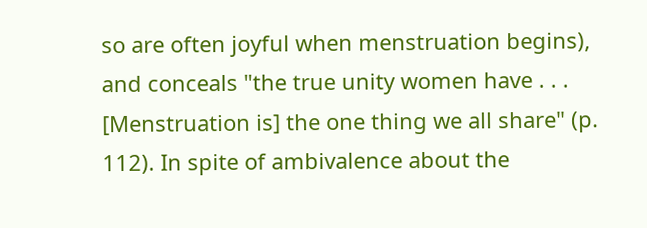so are often joyful when menstruation begins), and conceals "the true unity women have . . . [Menstruation is] the one thing we all share" (p. 112). In spite of ambivalence about the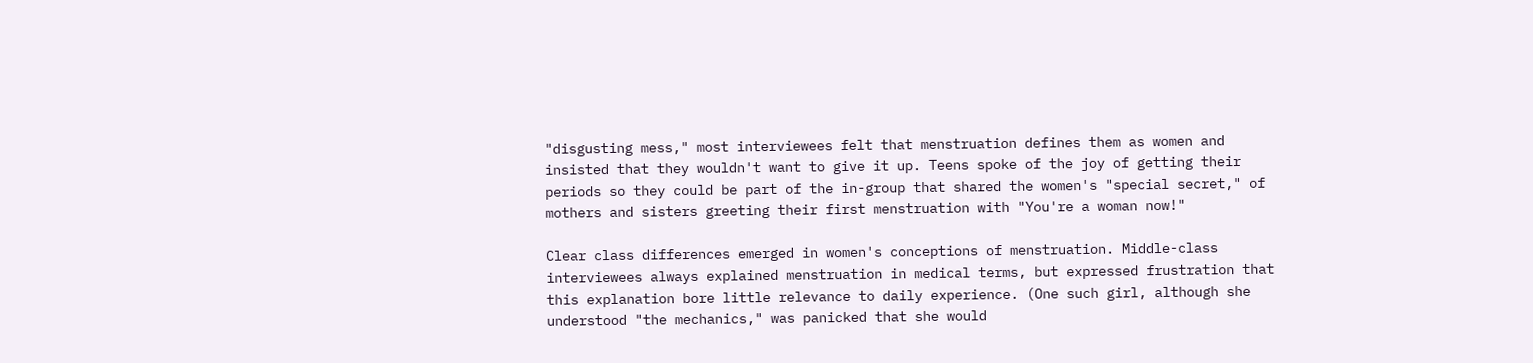"disgusting mess," most interviewees felt that menstruation defines them as women and insisted that they wouldn't want to give it up. Teens spoke of the joy of getting their periods so they could be part of the in-group that shared the women's "special secret," of mothers and sisters greeting their first menstruation with "You're a woman now!"

Clear class differences emerged in women's conceptions of menstruation. Middle-class interviewees always explained menstruation in medical terms, but expressed frustration that this explanation bore little relevance to daily experience. (One such girl, although she understood "the mechanics," was panicked that she would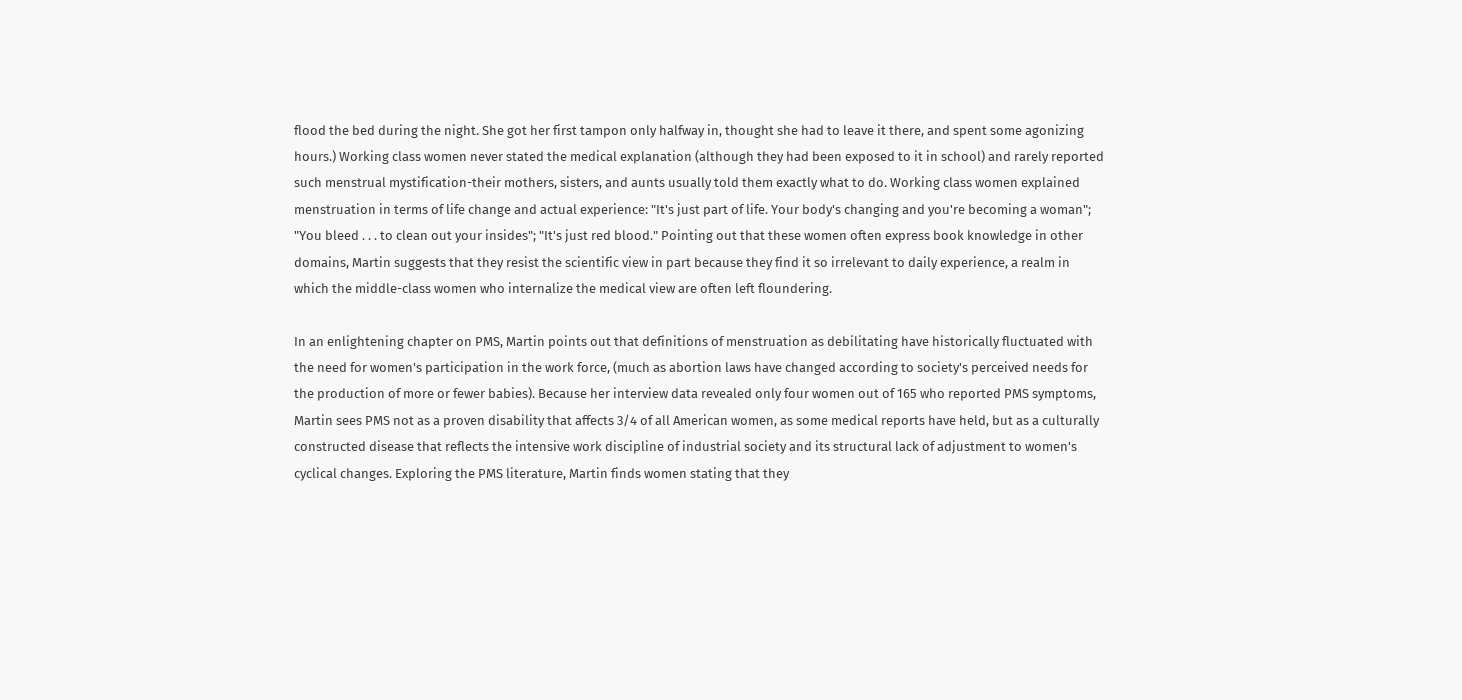flood the bed during the night. She got her first tampon only halfway in, thought she had to leave it there, and spent some agonizing hours.) Working class women never stated the medical explanation (although they had been exposed to it in school) and rarely reported such menstrual mystification-their mothers, sisters, and aunts usually told them exactly what to do. Working class women explained menstruation in terms of life change and actual experience: "It's just part of life. Your body's changing and you're becoming a woman"; "You bleed . . . to clean out your insides"; "It's just red blood." Pointing out that these women often express book knowledge in other domains, Martin suggests that they resist the scientific view in part because they find it so irrelevant to daily experience, a realm in which the middle-class women who internalize the medical view are often left floundering.

In an enlightening chapter on PMS, Martin points out that definitions of menstruation as debilitating have historically fluctuated with the need for women's participation in the work force, (much as abortion laws have changed according to society's perceived needs for the production of more or fewer babies). Because her interview data revealed only four women out of 165 who reported PMS symptoms, Martin sees PMS not as a proven disability that affects 3/4 of all American women, as some medical reports have held, but as a culturally constructed disease that reflects the intensive work discipline of industrial society and its structural lack of adjustment to women's cyclical changes. Exploring the PMS literature, Martin finds women stating that they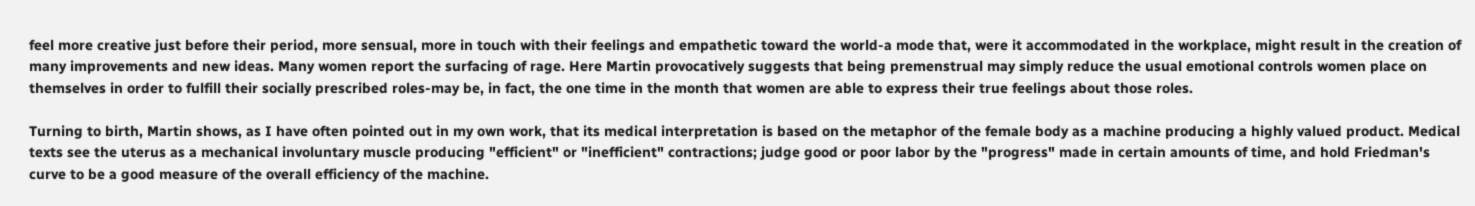feel more creative just before their period, more sensual, more in touch with their feelings and empathetic toward the world-a mode that, were it accommodated in the workplace, might result in the creation of many improvements and new ideas. Many women report the surfacing of rage. Here Martin provocatively suggests that being premenstrual may simply reduce the usual emotional controls women place on themselves in order to fulfill their socially prescribed roles-may be, in fact, the one time in the month that women are able to express their true feelings about those roles.

Turning to birth, Martin shows, as I have often pointed out in my own work, that its medical interpretation is based on the metaphor of the female body as a machine producing a highly valued product. Medical texts see the uterus as a mechanical involuntary muscle producing "efficient" or "inefficient" contractions; judge good or poor labor by the "progress" made in certain amounts of time, and hold Friedman's curve to be a good measure of the overall efficiency of the machine.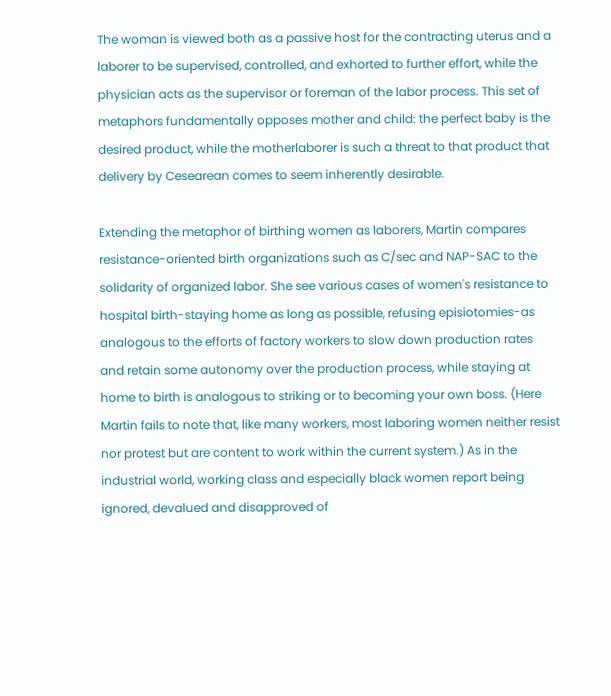The woman is viewed both as a passive host for the contracting uterus and a laborer to be supervised, controlled, and exhorted to further effort, while the physician acts as the supervisor or foreman of the labor process. This set of metaphors fundamentally opposes mother and child: the perfect baby is the desired product, while the motherlaborer is such a threat to that product that delivery by Cesearean comes to seem inherently desirable.

Extending the metaphor of birthing women as laborers, Martin compares resistance-oriented birth organizations such as C/sec and NAP-SAC to the solidarity of organized labor. She see various cases of women's resistance to hospital birth-staying home as long as possible, refusing episiotomies-as analogous to the efforts of factory workers to slow down production rates and retain some autonomy over the production process, while staying at home to birth is analogous to striking or to becoming your own boss. (Here Martin fails to note that, like many workers, most laboring women neither resist nor protest but are content to work within the current system.) As in the industrial world, working class and especially black women report being ignored, devalued and disapproved of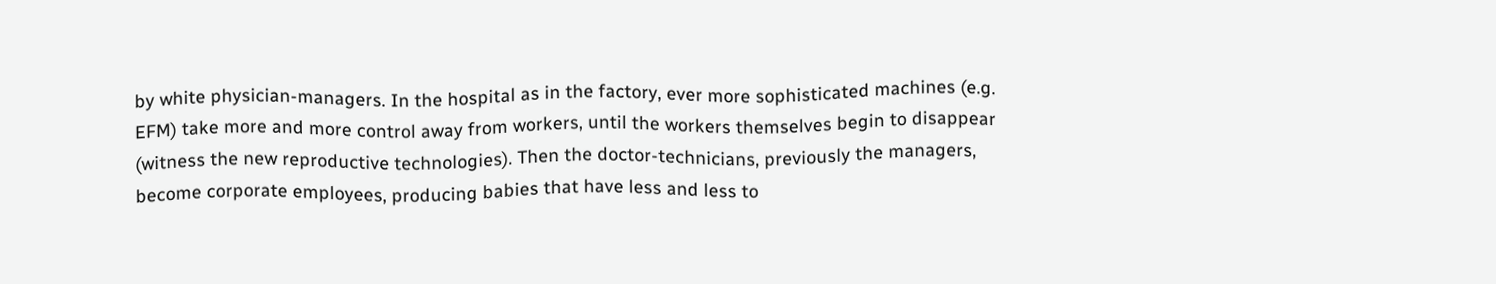by white physician-managers. In the hospital as in the factory, ever more sophisticated machines (e.g. EFM) take more and more control away from workers, until the workers themselves begin to disappear (witness the new reproductive technologies). Then the doctor-technicians, previously the managers, become corporate employees, producing babies that have less and less to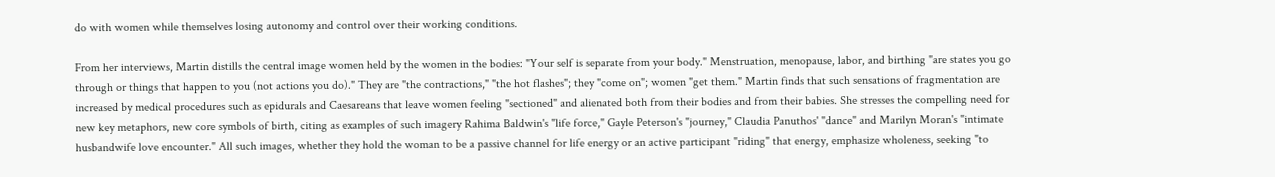do with women while themselves losing autonomy and control over their working conditions.

From her interviews, Martin distills the central image women held by the women in the bodies: "Your self is separate from your body." Menstruation, menopause, labor, and birthing "are states you go through or things that happen to you (not actions you do)." They are "the contractions," "the hot flashes"; they "come on"; women "get them." Martin finds that such sensations of fragmentation are increased by medical procedures such as epidurals and Caesareans that leave women feeling "sectioned" and alienated both from their bodies and from their babies. She stresses the compelling need for new key metaphors, new core symbols of birth, citing as examples of such imagery Rahima Baldwin's "life force," Gayle Peterson's "journey," Claudia Panuthos' "dance" and Marilyn Moran's "intimate husbandwife love encounter." All such images, whether they hold the woman to be a passive channel for life energy or an active participant "riding" that energy, emphasize wholeness, seeking "to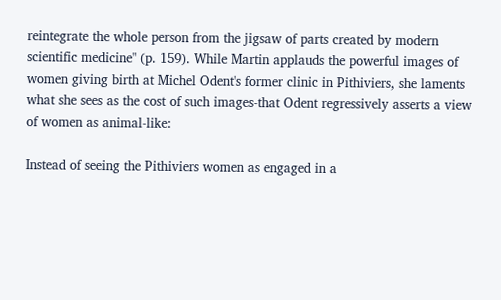reintegrate the whole person from the jigsaw of parts created by modern scientific medicine" (p. 159). While Martin applauds the powerful images of women giving birth at Michel Odent's former clinic in Pithiviers, she laments what she sees as the cost of such images-that Odent regressively asserts a view of women as animal-like:

Instead of seeing the Pithiviers women as engaged in a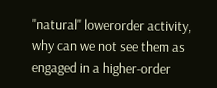"natural" lowerorder activity, why can we not see them as engaged in a higher-order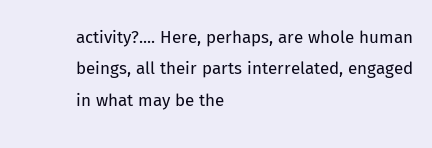activity?.... Here, perhaps, are whole human beings, all their parts interrelated, engaged in what may be the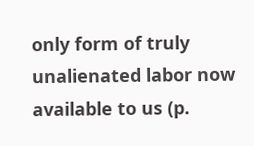only form of truly unalienated labor now available to us (p.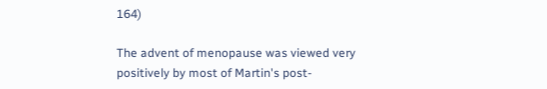164)

The advent of menopause was viewed very positively by most of Martin's post-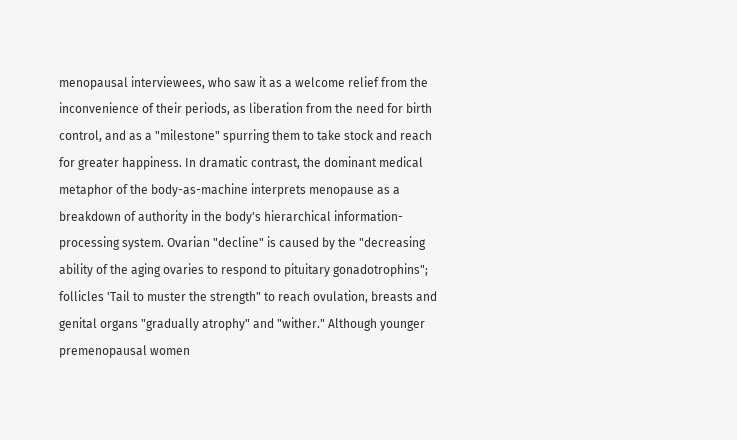menopausal interviewees, who saw it as a welcome relief from the inconvenience of their periods, as liberation from the need for birth control, and as a "milestone" spurring them to take stock and reach for greater happiness. In dramatic contrast, the dominant medical metaphor of the body-as-machine interprets menopause as a breakdown of authority in the body's hierarchical information-processing system. Ovarian "decline" is caused by the "decreasing ability of the aging ovaries to respond to pituitary gonadotrophins"; follicles 'Tail to muster the strength" to reach ovulation, breasts and genital organs "gradually atrophy" and "wither." Although younger premenopausal women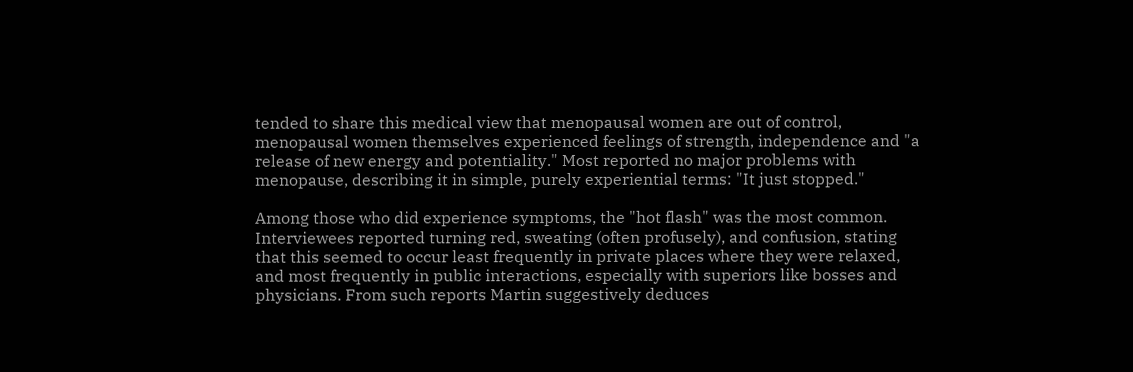tended to share this medical view that menopausal women are out of control, menopausal women themselves experienced feelings of strength, independence and "a release of new energy and potentiality." Most reported no major problems with menopause, describing it in simple, purely experiential terms: "It just stopped."

Among those who did experience symptoms, the "hot flash" was the most common. Interviewees reported turning red, sweating (often profusely), and confusion, stating that this seemed to occur least frequently in private places where they were relaxed, and most frequently in public interactions, especially with superiors like bosses and physicians. From such reports Martin suggestively deduces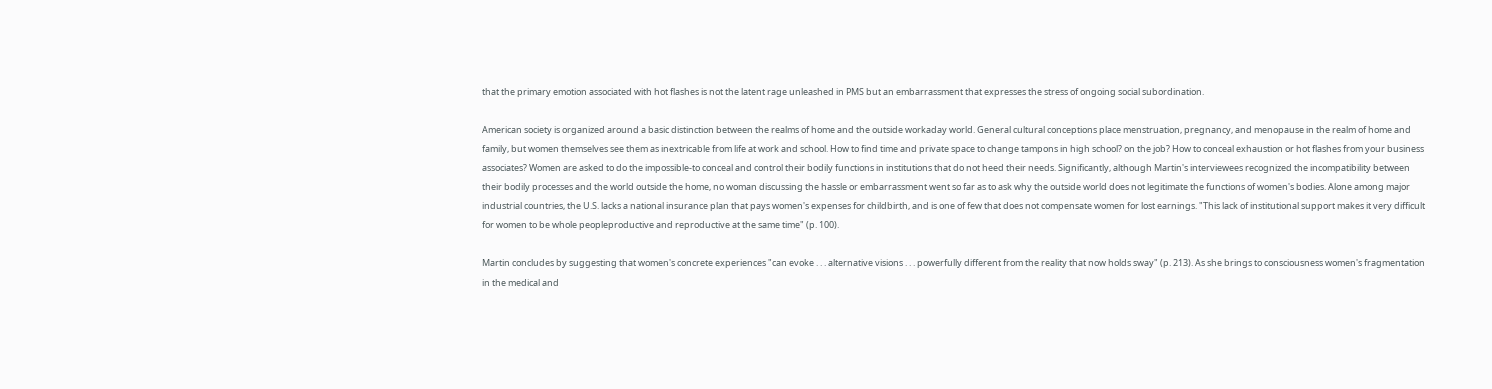that the primary emotion associated with hot flashes is not the latent rage unleashed in PMS but an embarrassment that expresses the stress of ongoing social subordination.

American society is organized around a basic distinction between the realms of home and the outside workaday world. General cultural conceptions place menstruation, pregnancy, and menopause in the realm of home and family, but women themselves see them as inextricable from life at work and school. How to find time and private space to change tampons in high school? on the job? How to conceal exhaustion or hot flashes from your business associates? Women are asked to do the impossible-to conceal and control their bodily functions in institutions that do not heed their needs. Significantly, although Martin's interviewees recognized the incompatibility between their bodily processes and the world outside the home, no woman discussing the hassle or embarrassment went so far as to ask why the outside world does not legitimate the functions of women's bodies. Alone among major industrial countries, the U.S. lacks a national insurance plan that pays women's expenses for childbirth, and is one of few that does not compensate women for lost earnings. "This lack of institutional support makes it very difficult for women to be whole peopleproductive and reproductive at the same time" (p. 100).

Martin concludes by suggesting that women's concrete experiences "can evoke . . . alternative visions . . . powerfully different from the reality that now holds sway" (p. 213). As she brings to consciousness women's fragmentation in the medical and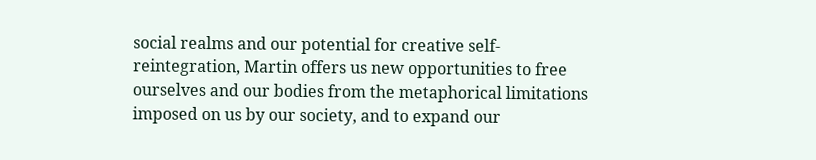social realms and our potential for creative self-reintegration, Martin offers us new opportunities to free ourselves and our bodies from the metaphorical limitations imposed on us by our society, and to expand our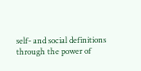self- and social definitions through the power of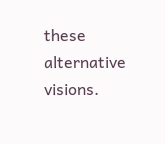these alternative visions.